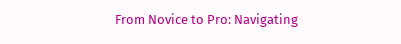From Novice to Pro: Navigating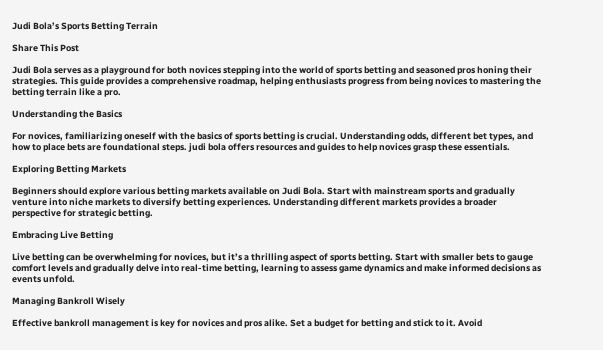Judi Bola’s Sports Betting Terrain

Share This Post

Judi Bola serves as a playground for both novices stepping into the world of sports betting and seasoned pros honing their strategies. This guide provides a comprehensive roadmap, helping enthusiasts progress from being novices to mastering the betting terrain like a pro.

Understanding the Basics

For novices, familiarizing oneself with the basics of sports betting is crucial. Understanding odds, different bet types, and how to place bets are foundational steps. judi bola offers resources and guides to help novices grasp these essentials.

Exploring Betting Markets

Beginners should explore various betting markets available on Judi Bola. Start with mainstream sports and gradually venture into niche markets to diversify betting experiences. Understanding different markets provides a broader perspective for strategic betting.

Embracing Live Betting

Live betting can be overwhelming for novices, but it’s a thrilling aspect of sports betting. Start with smaller bets to gauge comfort levels and gradually delve into real-time betting, learning to assess game dynamics and make informed decisions as events unfold.

Managing Bankroll Wisely

Effective bankroll management is key for novices and pros alike. Set a budget for betting and stick to it. Avoid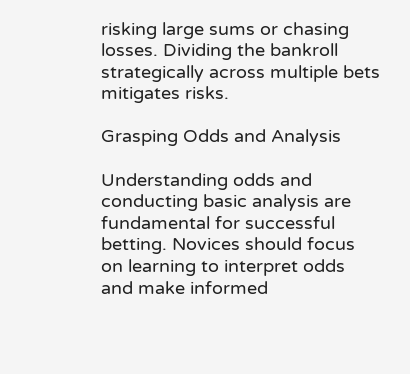risking large sums or chasing losses. Dividing the bankroll strategically across multiple bets mitigates risks.

Grasping Odds and Analysis

Understanding odds and conducting basic analysis are fundamental for successful betting. Novices should focus on learning to interpret odds and make informed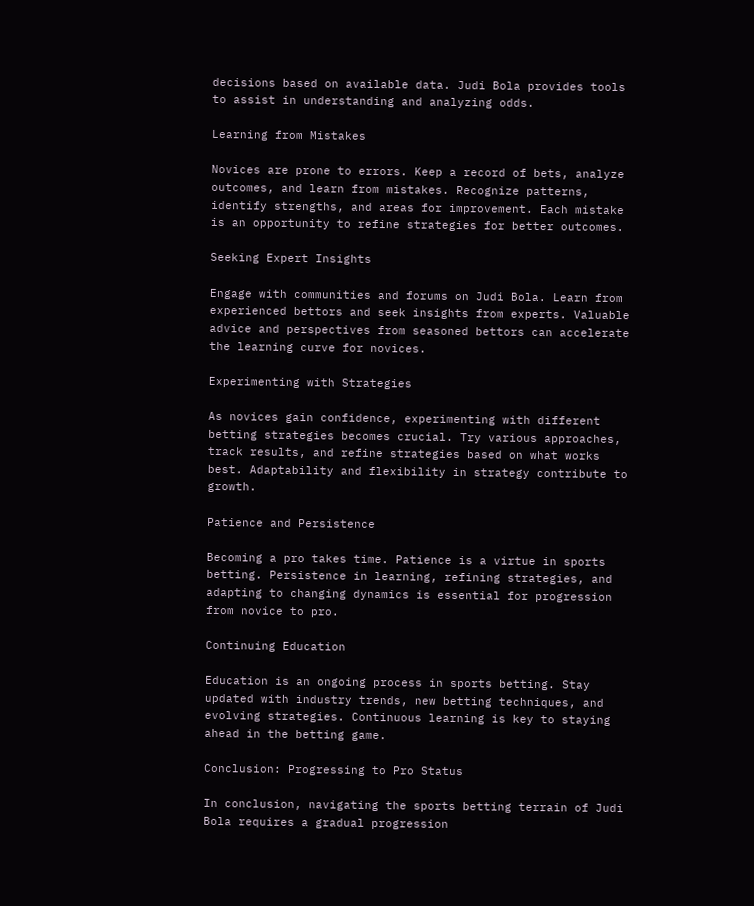decisions based on available data. Judi Bola provides tools to assist in understanding and analyzing odds.

Learning from Mistakes

Novices are prone to errors. Keep a record of bets, analyze outcomes, and learn from mistakes. Recognize patterns, identify strengths, and areas for improvement. Each mistake is an opportunity to refine strategies for better outcomes.

Seeking Expert Insights

Engage with communities and forums on Judi Bola. Learn from experienced bettors and seek insights from experts. Valuable advice and perspectives from seasoned bettors can accelerate the learning curve for novices.

Experimenting with Strategies

As novices gain confidence, experimenting with different betting strategies becomes crucial. Try various approaches, track results, and refine strategies based on what works best. Adaptability and flexibility in strategy contribute to growth.

Patience and Persistence

Becoming a pro takes time. Patience is a virtue in sports betting. Persistence in learning, refining strategies, and adapting to changing dynamics is essential for progression from novice to pro.

Continuing Education

Education is an ongoing process in sports betting. Stay updated with industry trends, new betting techniques, and evolving strategies. Continuous learning is key to staying ahead in the betting game.

Conclusion: Progressing to Pro Status

In conclusion, navigating the sports betting terrain of Judi Bola requires a gradual progression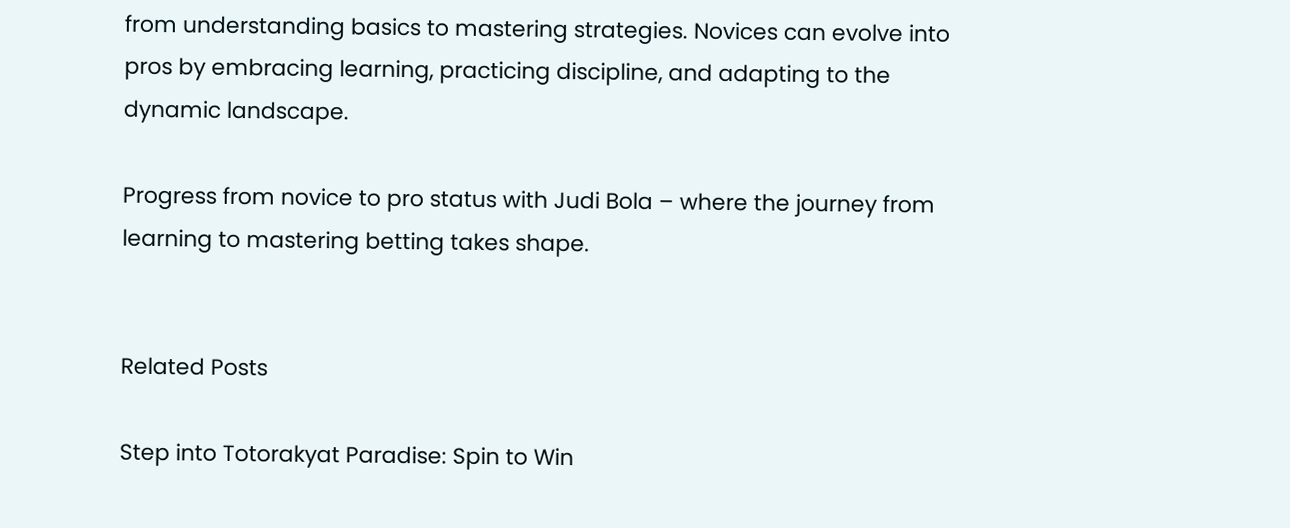from understanding basics to mastering strategies. Novices can evolve into pros by embracing learning, practicing discipline, and adapting to the dynamic landscape.

Progress from novice to pro status with Judi Bola – where the journey from learning to mastering betting takes shape.


Related Posts

Step into Totorakyat Paradise: Spin to Win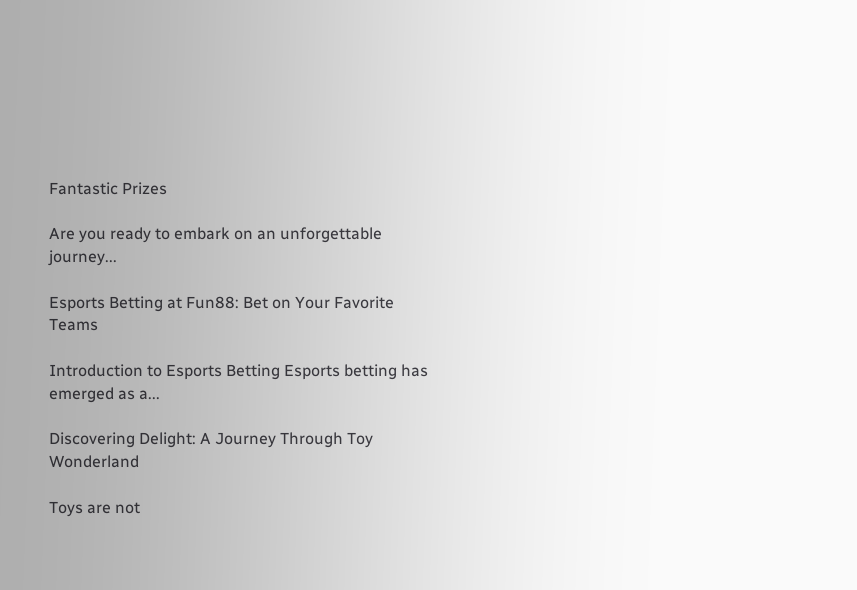Fantastic Prizes

Are you ready to embark on an unforgettable journey...

Esports Betting at Fun88: Bet on Your Favorite Teams

Introduction to Esports Betting Esports betting has emerged as a...

Discovering Delight: A Journey Through Toy Wonderland

Toys are not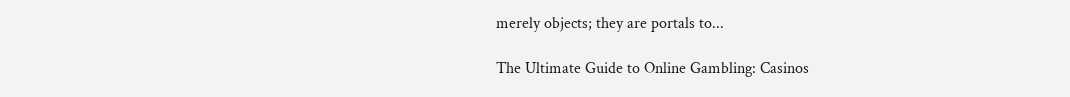merely objects; they are portals to...

The Ultimate Guide to Online Gambling: Casinos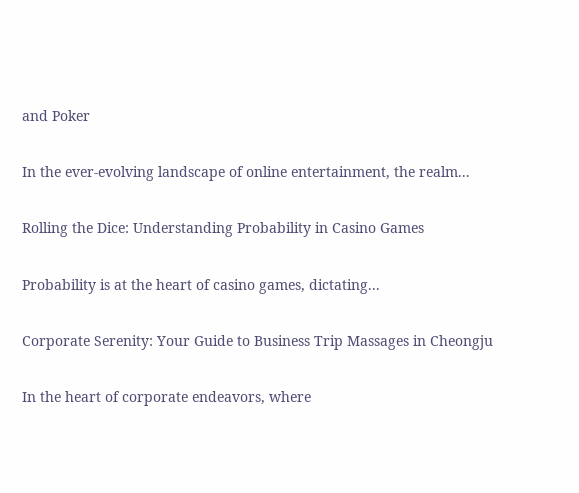and Poker

In the ever-evolving landscape of online entertainment, the realm...

Rolling the Dice: Understanding Probability in Casino Games

Probability is at the heart of casino games, dictating...

Corporate Serenity: Your Guide to Business Trip Massages in Cheongju

In the heart of corporate endeavors, where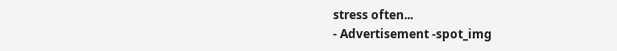stress often...
- Advertisement -spot_img